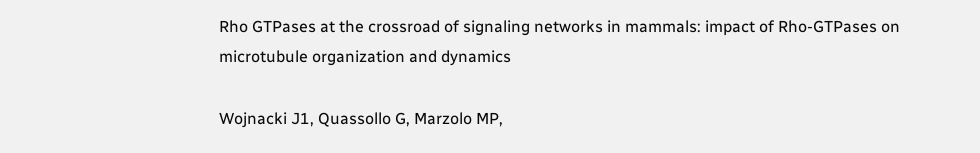Rho GTPases at the crossroad of signaling networks in mammals: impact of Rho-GTPases on microtubule organization and dynamics

Wojnacki J1, Quassollo G, Marzolo MP,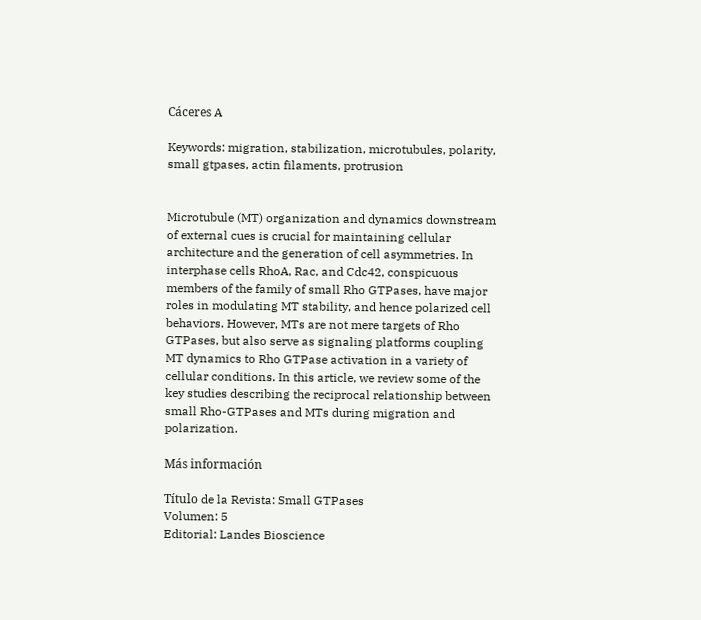Cáceres A

Keywords: migration, stabilization, microtubules, polarity, small gtpases, actin filaments, protrusion


Microtubule (MT) organization and dynamics downstream of external cues is crucial for maintaining cellular architecture and the generation of cell asymmetries. In interphase cells RhoA, Rac, and Cdc42, conspicuous members of the family of small Rho GTPases, have major roles in modulating MT stability, and hence polarized cell behaviors. However, MTs are not mere targets of Rho GTPases, but also serve as signaling platforms coupling MT dynamics to Rho GTPase activation in a variety of cellular conditions. In this article, we review some of the key studies describing the reciprocal relationship between small Rho-GTPases and MTs during migration and polarization.

Más información

Título de la Revista: Small GTPases
Volumen: 5
Editorial: Landes Bioscience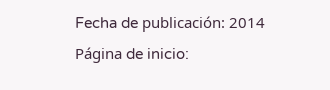Fecha de publicación: 2014
Página de inicio: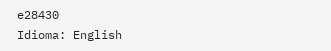e28430
Idioma: English